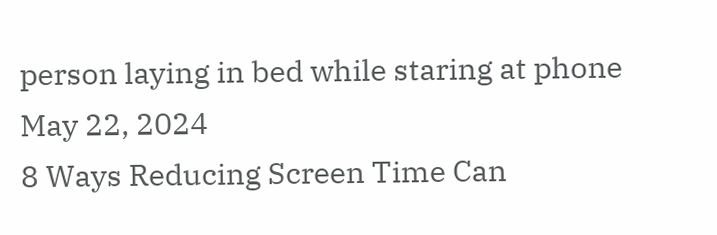person laying in bed while staring at phone
May 22, 2024
8 Ways Reducing Screen Time Can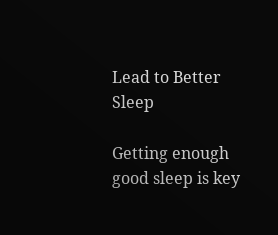Lead to Better Sleep

Getting enough good sleep is key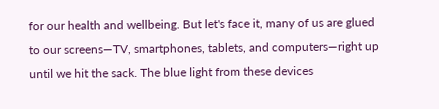for our health and wellbeing. But let's face it, many of us are glued to our screens—TV, smartphones, tablets, and computers—right up until we hit the sack. The blue light from these devices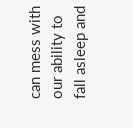can mess with our ability to fall asleep and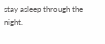stay asleep through the night.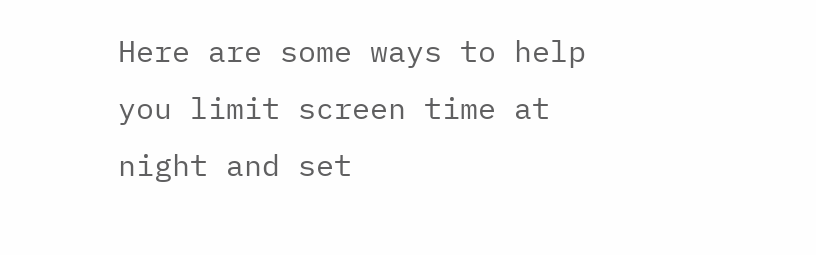Here are some ways to help you limit screen time at night and set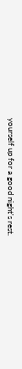yourself up for a good night's rest.